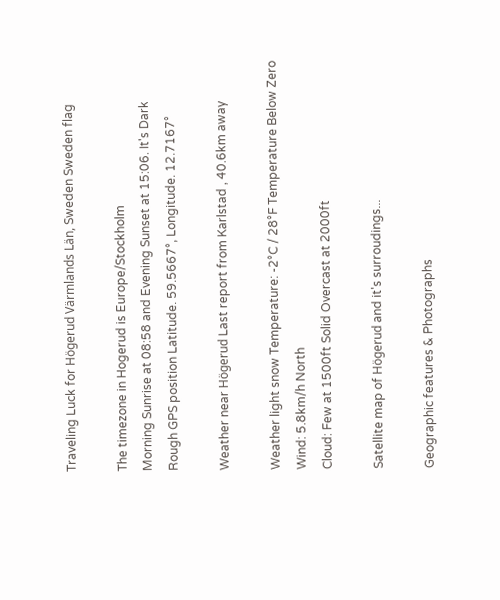Traveling Luck for Högerud Värmlands Län, Sweden Sweden flag

The timezone in Hogerud is Europe/Stockholm
Morning Sunrise at 08:58 and Evening Sunset at 15:06. It's Dark
Rough GPS position Latitude. 59.5667°, Longitude. 12.7167°

Weather near Högerud Last report from Karlstad , 40.6km away

Weather light snow Temperature: -2°C / 28°F Temperature Below Zero
Wind: 5.8km/h North
Cloud: Few at 1500ft Solid Overcast at 2000ft

Satellite map of Högerud and it's surroudings...

Geographic features & Photographs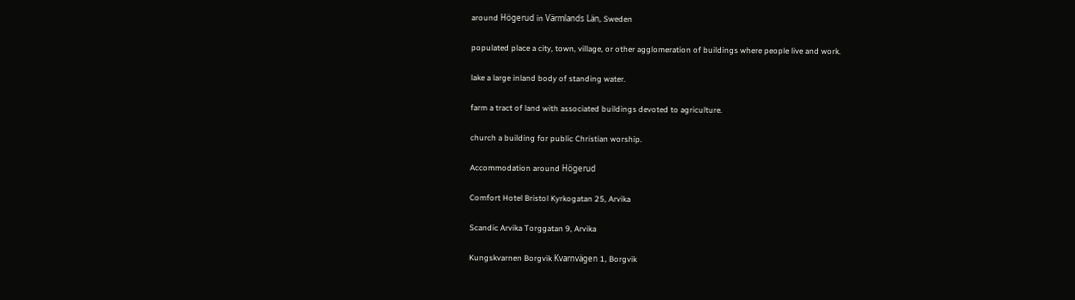around Högerud in Värmlands Län, Sweden

populated place a city, town, village, or other agglomeration of buildings where people live and work.

lake a large inland body of standing water.

farm a tract of land with associated buildings devoted to agriculture.

church a building for public Christian worship.

Accommodation around Högerud

Comfort Hotel Bristol Kyrkogatan 25, Arvika

Scandic Arvika Torggatan 9, Arvika

Kungskvarnen Borgvik Kvarnvägen 1, Borgvik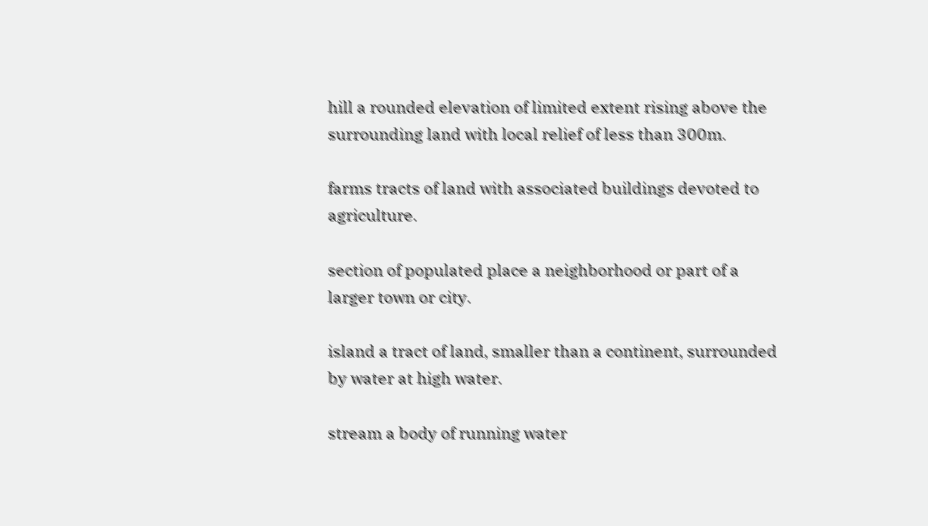hill a rounded elevation of limited extent rising above the surrounding land with local relief of less than 300m.

farms tracts of land with associated buildings devoted to agriculture.

section of populated place a neighborhood or part of a larger town or city.

island a tract of land, smaller than a continent, surrounded by water at high water.

stream a body of running water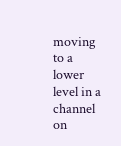moving to a lower level in a channel on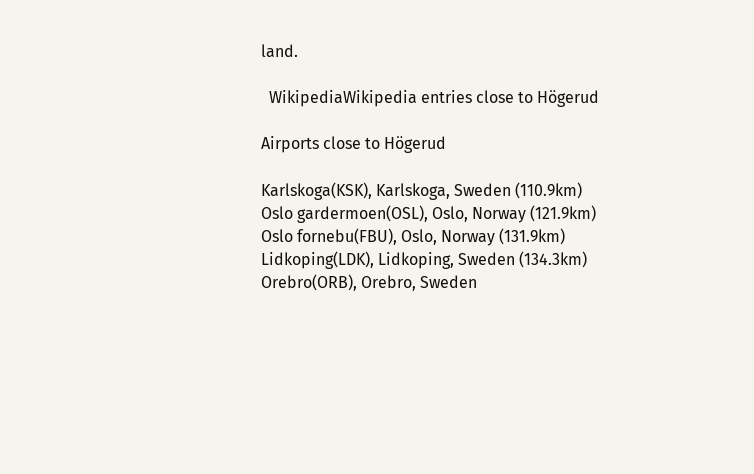land.

  WikipediaWikipedia entries close to Högerud

Airports close to Högerud

Karlskoga(KSK), Karlskoga, Sweden (110.9km)
Oslo gardermoen(OSL), Oslo, Norway (121.9km)
Oslo fornebu(FBU), Oslo, Norway (131.9km)
Lidkoping(LDK), Lidkoping, Sweden (134.3km)
Orebro(ORB), Orebro, Sweden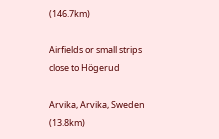(146.7km)

Airfields or small strips close to Högerud

Arvika, Arvika, Sweden (13.8km)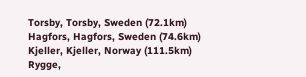Torsby, Torsby, Sweden (72.1km)
Hagfors, Hagfors, Sweden (74.6km)
Kjeller, Kjeller, Norway (111.5km)
Rygge,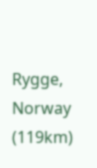Rygge, Norway (119km)